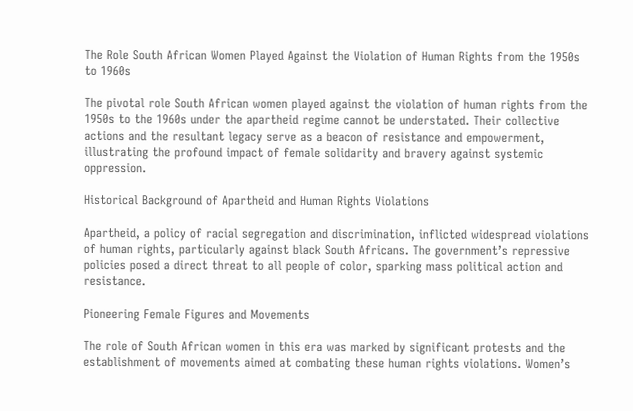The Role South African Women Played Against the Violation of Human Rights from the 1950s to 1960s

The pivotal role South African women played against the violation of human rights from the 1950s to the 1960s under the apartheid regime cannot be understated. Their collective actions and the resultant legacy serve as a beacon of resistance and empowerment, illustrating the profound impact of female solidarity and bravery against systemic oppression.

Historical Background of Apartheid and Human Rights Violations

Apartheid, a policy of racial segregation and discrimination, inflicted widespread violations of human rights, particularly against black South Africans. The government’s repressive policies posed a direct threat to all people of color, sparking mass political action and resistance.

Pioneering Female Figures and Movements

The role of South African women in this era was marked by significant protests and the establishment of movements aimed at combating these human rights violations. Women’s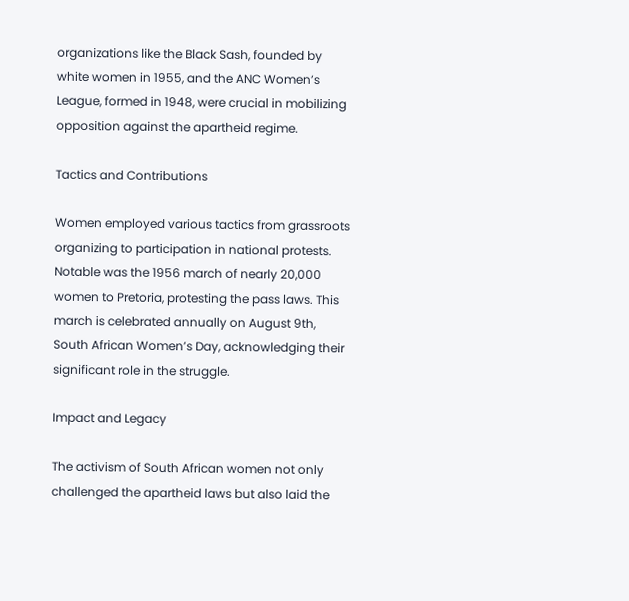organizations like the Black Sash, founded by white women in 1955, and the ANC Women’s League, formed in 1948, were crucial in mobilizing opposition against the apartheid regime.

Tactics and Contributions

Women employed various tactics from grassroots organizing to participation in national protests. Notable was the 1956 march of nearly 20,000 women to Pretoria, protesting the pass laws. This march is celebrated annually on August 9th, South African Women’s Day, acknowledging their significant role in the struggle.

Impact and Legacy

The activism of South African women not only challenged the apartheid laws but also laid the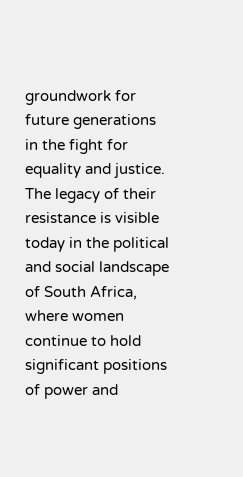groundwork for future generations in the fight for equality and justice. The legacy of their resistance is visible today in the political and social landscape of South Africa, where women continue to hold significant positions of power and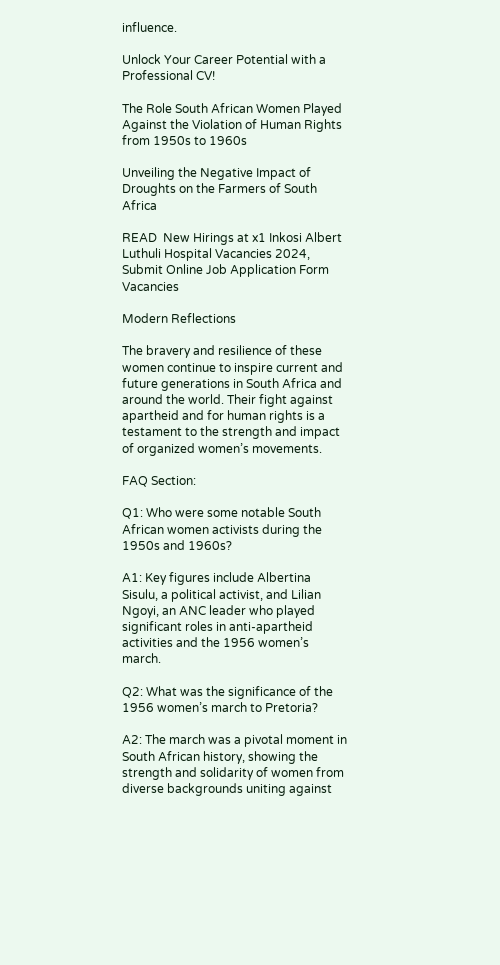influence.

Unlock Your Career Potential with a Professional CV!

The Role South African Women Played Against the Violation of Human Rights from 1950s to 1960s

Unveiling the Negative Impact of Droughts on the Farmers of South Africa

READ  New Hirings at x1 Inkosi Albert Luthuli Hospital Vacancies 2024, Submit Online Job Application Form Vacancies

Modern Reflections

The bravery and resilience of these women continue to inspire current and future generations in South Africa and around the world. Their fight against apartheid and for human rights is a testament to the strength and impact of organized women’s movements.

FAQ Section:

Q1: Who were some notable South African women activists during the 1950s and 1960s?

A1: Key figures include Albertina Sisulu, a political activist, and Lilian Ngoyi, an ANC leader who played significant roles in anti-apartheid activities and the 1956 women’s march.

Q2: What was the significance of the 1956 women’s march to Pretoria?

A2: The march was a pivotal moment in South African history, showing the strength and solidarity of women from diverse backgrounds uniting against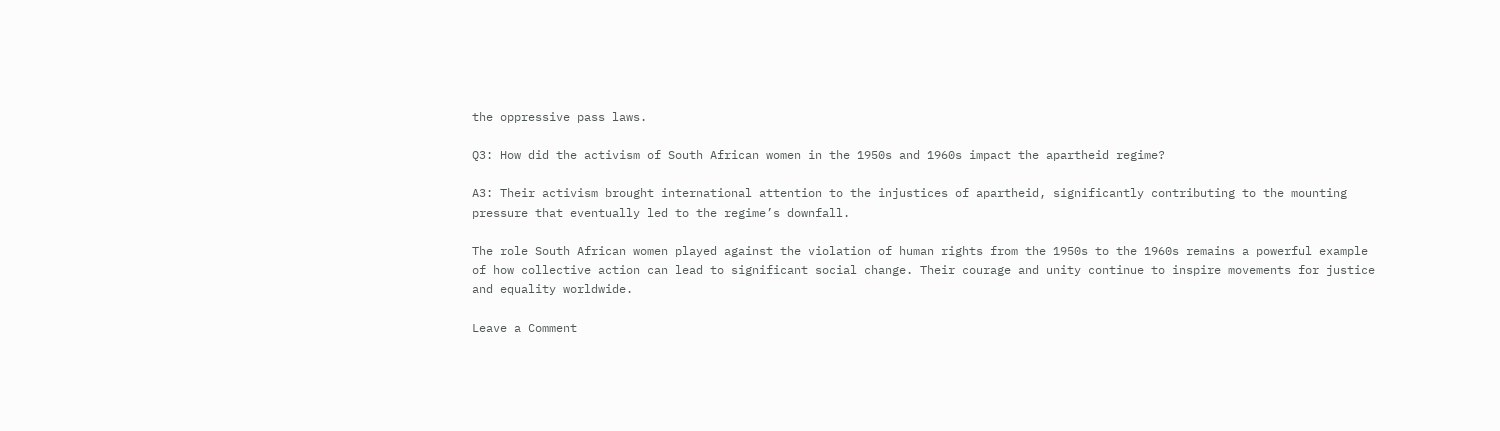the oppressive pass laws.

Q3: How did the activism of South African women in the 1950s and 1960s impact the apartheid regime?

A3: Their activism brought international attention to the injustices of apartheid, significantly contributing to the mounting pressure that eventually led to the regime’s downfall.

The role South African women played against the violation of human rights from the 1950s to the 1960s remains a powerful example of how collective action can lead to significant social change. Their courage and unity continue to inspire movements for justice and equality worldwide.

Leave a Comment